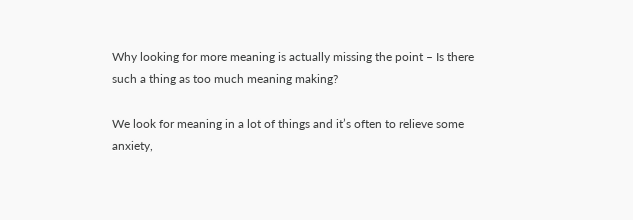Why looking for more meaning is actually missing the point – Is there such a thing as too much meaning making?

We look for meaning in a lot of things and it’s often to relieve some anxiety,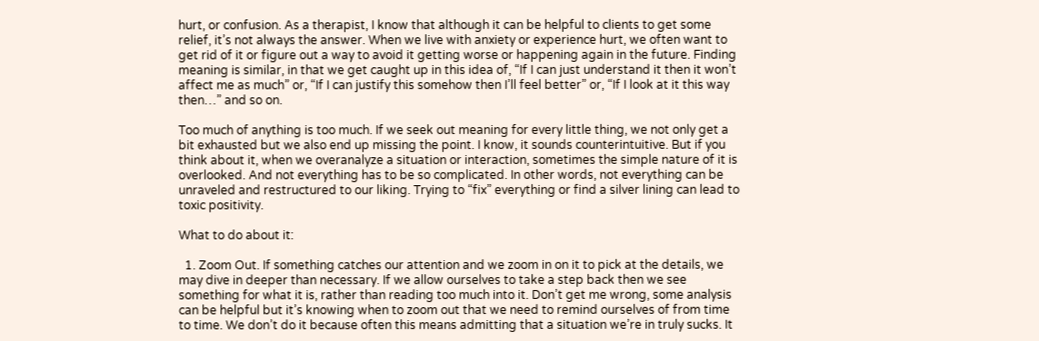hurt, or confusion. As a therapist, I know that although it can be helpful to clients to get some relief, it’s not always the answer. When we live with anxiety or experience hurt, we often want to get rid of it or figure out a way to avoid it getting worse or happening again in the future. Finding meaning is similar, in that we get caught up in this idea of, “If I can just understand it then it won’t affect me as much” or, “If I can justify this somehow then I’ll feel better” or, “If I look at it this way then…” and so on.

Too much of anything is too much. If we seek out meaning for every little thing, we not only get a bit exhausted but we also end up missing the point. I know, it sounds counterintuitive. But if you think about it, when we overanalyze a situation or interaction, sometimes the simple nature of it is overlooked. And not everything has to be so complicated. In other words, not everything can be unraveled and restructured to our liking. Trying to “fix” everything or find a silver lining can lead to toxic positivity.

What to do about it:

  1. Zoom Out. If something catches our attention and we zoom in on it to pick at the details, we may dive in deeper than necessary. If we allow ourselves to take a step back then we see something for what it is, rather than reading too much into it. Don’t get me wrong, some analysis can be helpful but it’s knowing when to zoom out that we need to remind ourselves of from time to time. We don’t do it because often this means admitting that a situation we’re in truly sucks. It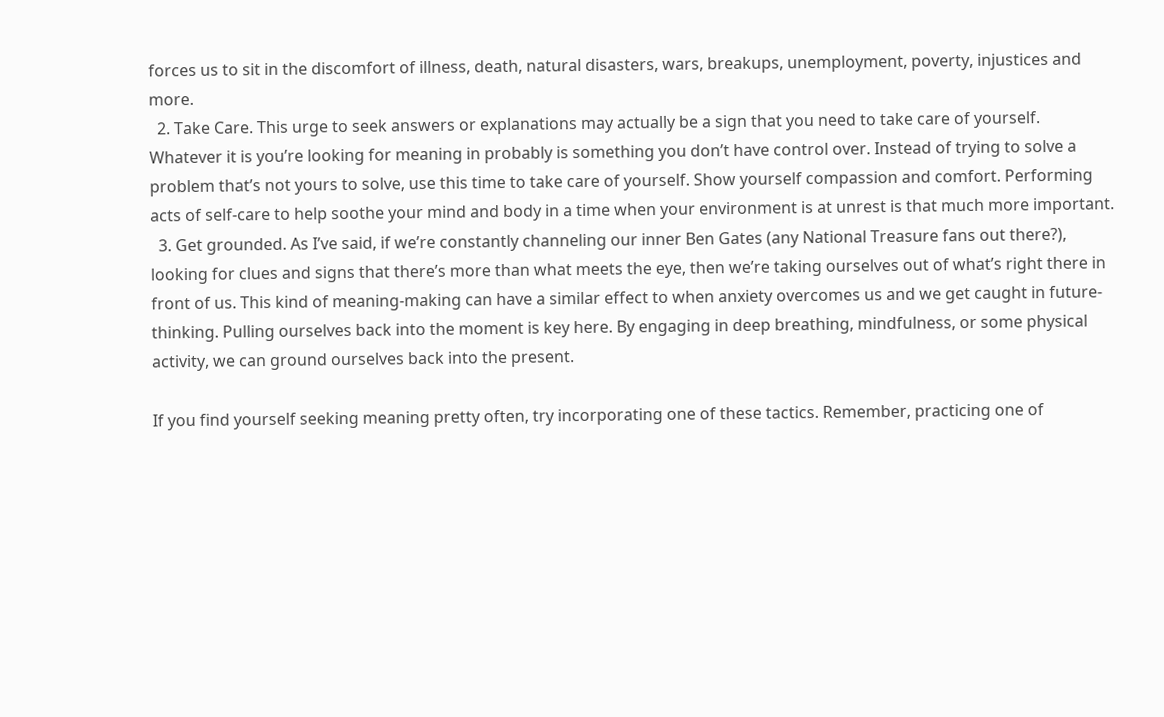forces us to sit in the discomfort of illness, death, natural disasters, wars, breakups, unemployment, poverty, injustices and more.
  2. Take Care. This urge to seek answers or explanations may actually be a sign that you need to take care of yourself. Whatever it is you’re looking for meaning in probably is something you don’t have control over. Instead of trying to solve a problem that’s not yours to solve, use this time to take care of yourself. Show yourself compassion and comfort. Performing acts of self-care to help soothe your mind and body in a time when your environment is at unrest is that much more important.
  3. Get grounded. As I’ve said, if we’re constantly channeling our inner Ben Gates (any National Treasure fans out there?), looking for clues and signs that there’s more than what meets the eye, then we’re taking ourselves out of what’s right there in front of us. This kind of meaning-making can have a similar effect to when anxiety overcomes us and we get caught in future-thinking. Pulling ourselves back into the moment is key here. By engaging in deep breathing, mindfulness, or some physical activity, we can ground ourselves back into the present.

If you find yourself seeking meaning pretty often, try incorporating one of these tactics. Remember, practicing one of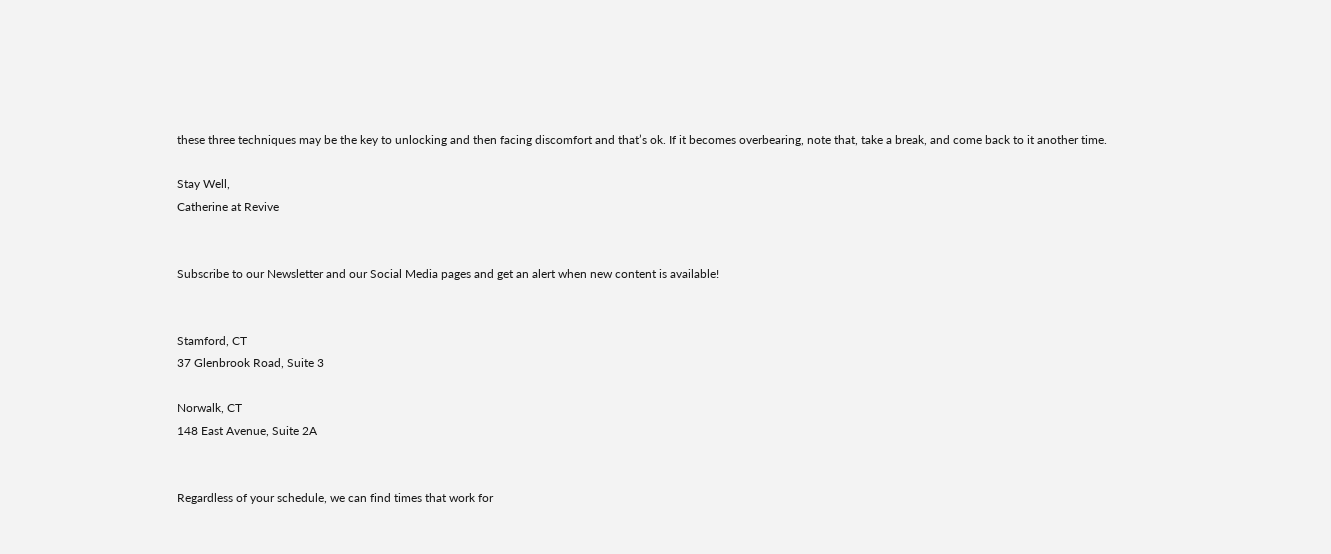these three techniques may be the key to unlocking and then facing discomfort and that’s ok. If it becomes overbearing, note that, take a break, and come back to it another time.

Stay Well,
Catherine at Revive


Subscribe to our Newsletter and our Social Media pages and get an alert when new content is available!


Stamford, CT
37 Glenbrook Road, Suite 3

Norwalk, CT
148 East Avenue, Suite 2A


Regardless of your schedule, we can find times that work for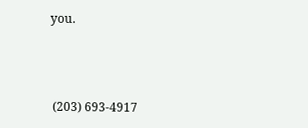you.



 (203) 693-4917